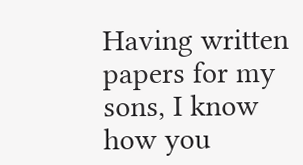Having written papers for my sons, I know how you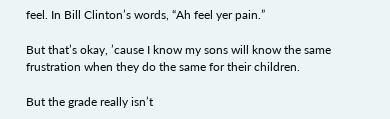feel. In Bill Clinton’s words, “Ah feel yer pain.”

But that’s okay, ’cause I know my sons will know the same frustration when they do the same for their children.

But the grade really isn’t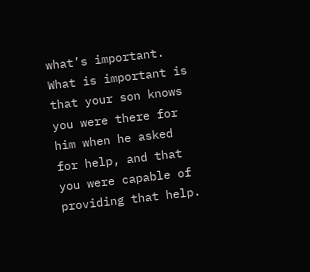what’s important. What is important is that your son knows you were there for him when he asked for help, and that you were capable of providing that help.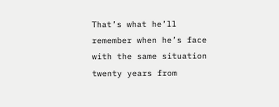That’s what he’ll remember when he’s face with the same situation twenty years from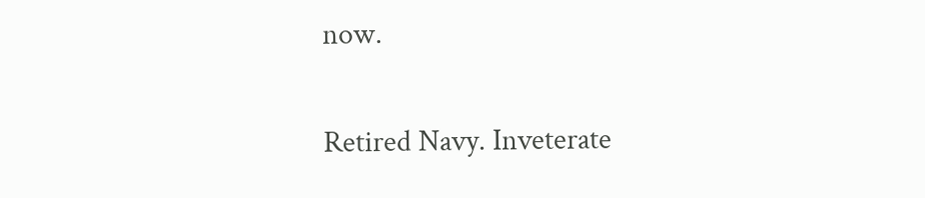now.

Retired Navy. Inveterate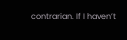contrarian. If I haven’t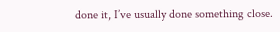done it, I’ve usually done something close.